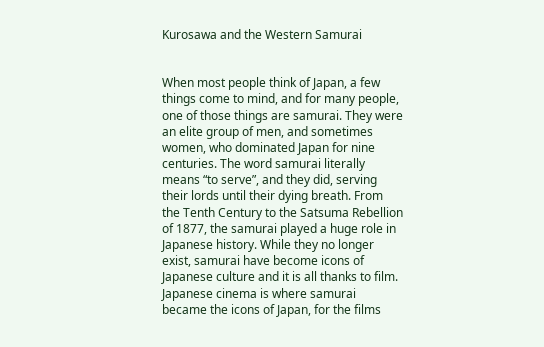Kurosawa and the Western Samurai


When most people think of Japan, a few things come to mind, and for many people, one of those things are samurai. They were an elite group of men, and sometimes women, who dominated Japan for nine centuries. The word samurai literally means “to serve”, and they did, serving their lords until their dying breath. From the Tenth Century to the Satsuma Rebellion of 1877, the samurai played a huge role in Japanese history. While they no longer exist, samurai have become icons of Japanese culture and it is all thanks to film. Japanese cinema is where samurai became the icons of Japan, for the films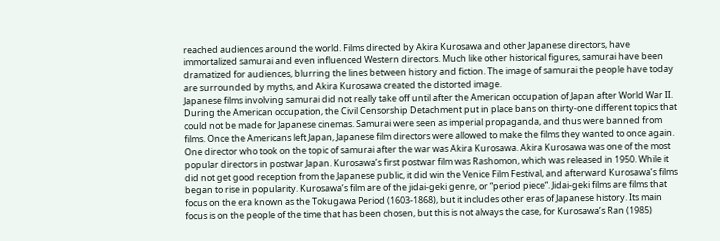reached audiences around the world. Films directed by Akira Kurosawa and other Japanese directors, have immortalized samurai and even influenced Western directors. Much like other historical figures, samurai have been dramatized for audiences, blurring the lines between history and fiction. The image of samurai the people have today are surrounded by myths, and Akira Kurosawa created the distorted image.
Japanese films involving samurai did not really take off until after the American occupation of Japan after World War II. During the American occupation, the Civil Censorship Detachment put in place bans on thirty-one different topics that could not be made for Japanese cinemas. Samurai were seen as imperial propaganda, and thus were banned from films. Once the Americans left Japan, Japanese film directors were allowed to make the films they wanted to once again. One director who took on the topic of samurai after the war was Akira Kurosawa. Akira Kurosawa was one of the most popular directors in postwar Japan. Kurosawa’s first postwar film was Rashomon, which was released in 1950. While it did not get good reception from the Japanese public, it did win the Venice Film Festival, and afterward Kurosawa’s films began to rise in popularity. Kurosawa’s film are of the jidai-geki genre, or “period piece”. Jidai-geki films are films that focus on the era known as the Tokugawa Period (1603-1868), but it includes other eras of Japanese history. Its main focus is on the people of the time that has been chosen, but this is not always the case, for Kurosawa’s Ran (1985)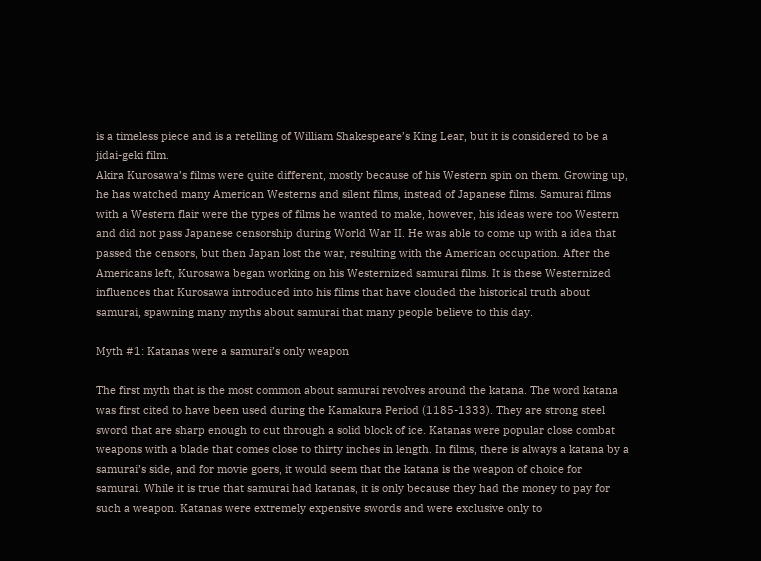is a timeless piece and is a retelling of William Shakespeare’s King Lear, but it is considered to be a jidai-geki film.
Akira Kurosawa’s films were quite different, mostly because of his Western spin on them. Growing up, he has watched many American Westerns and silent films, instead of Japanese films. Samurai films with a Western flair were the types of films he wanted to make, however, his ideas were too Western and did not pass Japanese censorship during World War II. He was able to come up with a idea that passed the censors, but then Japan lost the war, resulting with the American occupation. After the Americans left, Kurosawa began working on his Westernized samurai films. It is these Westernized influences that Kurosawa introduced into his films that have clouded the historical truth about samurai, spawning many myths about samurai that many people believe to this day.

Myth #1: Katanas were a samurai’s only weapon

The first myth that is the most common about samurai revolves around the katana. The word katana was first cited to have been used during the Kamakura Period (1185-1333). They are strong steel sword that are sharp enough to cut through a solid block of ice. Katanas were popular close combat weapons with a blade that comes close to thirty inches in length. In films, there is always a katana by a samurai’s side, and for movie goers, it would seem that the katana is the weapon of choice for samurai. While it is true that samurai had katanas, it is only because they had the money to pay for such a weapon. Katanas were extremely expensive swords and were exclusive only to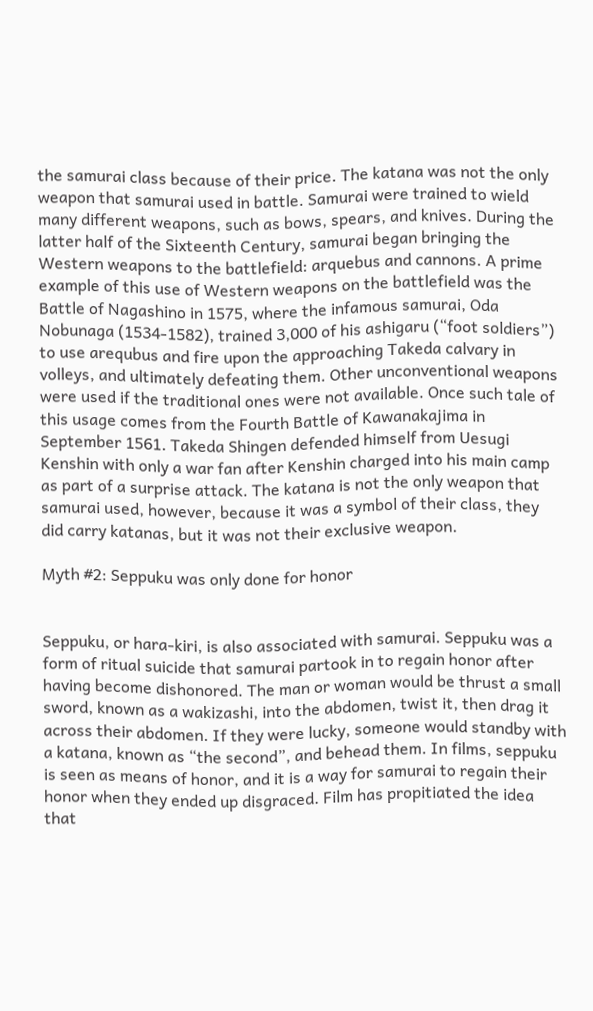the samurai class because of their price. The katana was not the only weapon that samurai used in battle. Samurai were trained to wield many different weapons, such as bows, spears, and knives. During the latter half of the Sixteenth Century, samurai began bringing the Western weapons to the battlefield: arquebus and cannons. A prime example of this use of Western weapons on the battlefield was the Battle of Nagashino in 1575, where the infamous samurai, Oda Nobunaga (1534-1582), trained 3,000 of his ashigaru (“foot soldiers”) to use arequbus and fire upon the approaching Takeda calvary in volleys, and ultimately defeating them. Other unconventional weapons were used if the traditional ones were not available. Once such tale of this usage comes from the Fourth Battle of Kawanakajima in September 1561. Takeda Shingen defended himself from Uesugi Kenshin with only a war fan after Kenshin charged into his main camp as part of a surprise attack. The katana is not the only weapon that samurai used, however, because it was a symbol of their class, they did carry katanas, but it was not their exclusive weapon.

Myth #2: Seppuku was only done for honor


Seppuku, or hara-kiri, is also associated with samurai. Seppuku was a form of ritual suicide that samurai partook in to regain honor after having become dishonored. The man or woman would be thrust a small sword, known as a wakizashi, into the abdomen, twist it, then drag it across their abdomen. If they were lucky, someone would standby with a katana, known as “the second”, and behead them. In films, seppuku is seen as means of honor, and it is a way for samurai to regain their honor when they ended up disgraced. Film has propitiated the idea that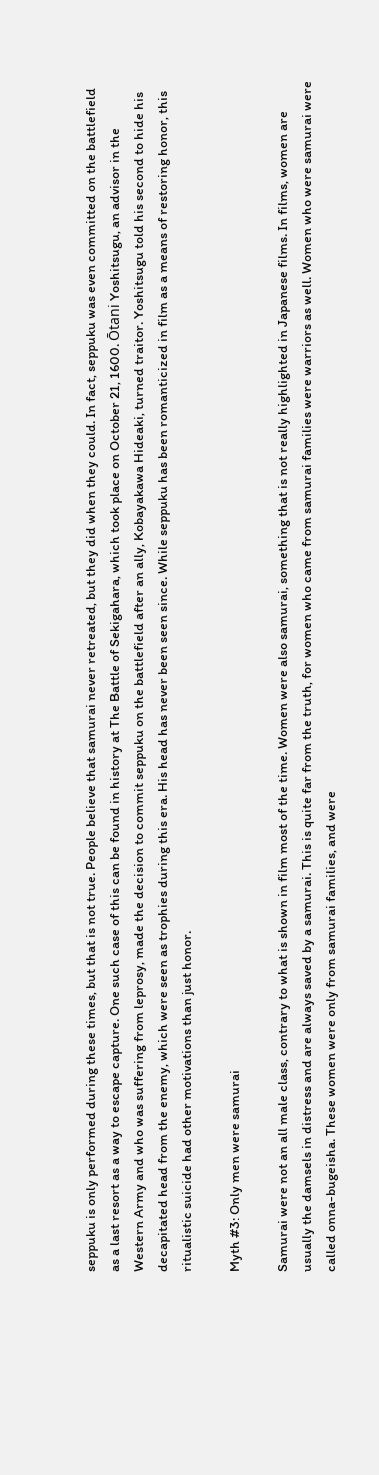seppuku is only performed during these times, but that is not true. People believe that samurai never retreated, but they did when they could. In fact, seppuku was even committed on the battlefield as a last resort as a way to escape capture. One such case of this can be found in history at The Battle of Sekigahara, which took place on October 21, 1600. Ōtani Yoshitsugu, an advisor in the Western Army and who was suffering from leprosy, made the decision to commit seppuku on the battlefield after an ally, Kobayakawa Hideaki, turned traitor. Yoshitsugu told his second to hide his decapitated head from the enemy, which were seen as trophies during this era. His head has never been seen since. While seppuku has been romanticized in film as a means of restoring honor, this ritualistic suicide had other motivations than just honor.

Myth #3: Only men were samurai

Samurai were not an all male class, contrary to what is shown in film most of the time. Women were also samurai, something that is not really highlighted in Japanese films. In films, women are usually the damsels in distress and are always saved by a samurai. This is quite far from the truth, for women who came from samurai families were warriors as well. Women who were samurai were called onna-bugeisha. These women were only from samurai families, and were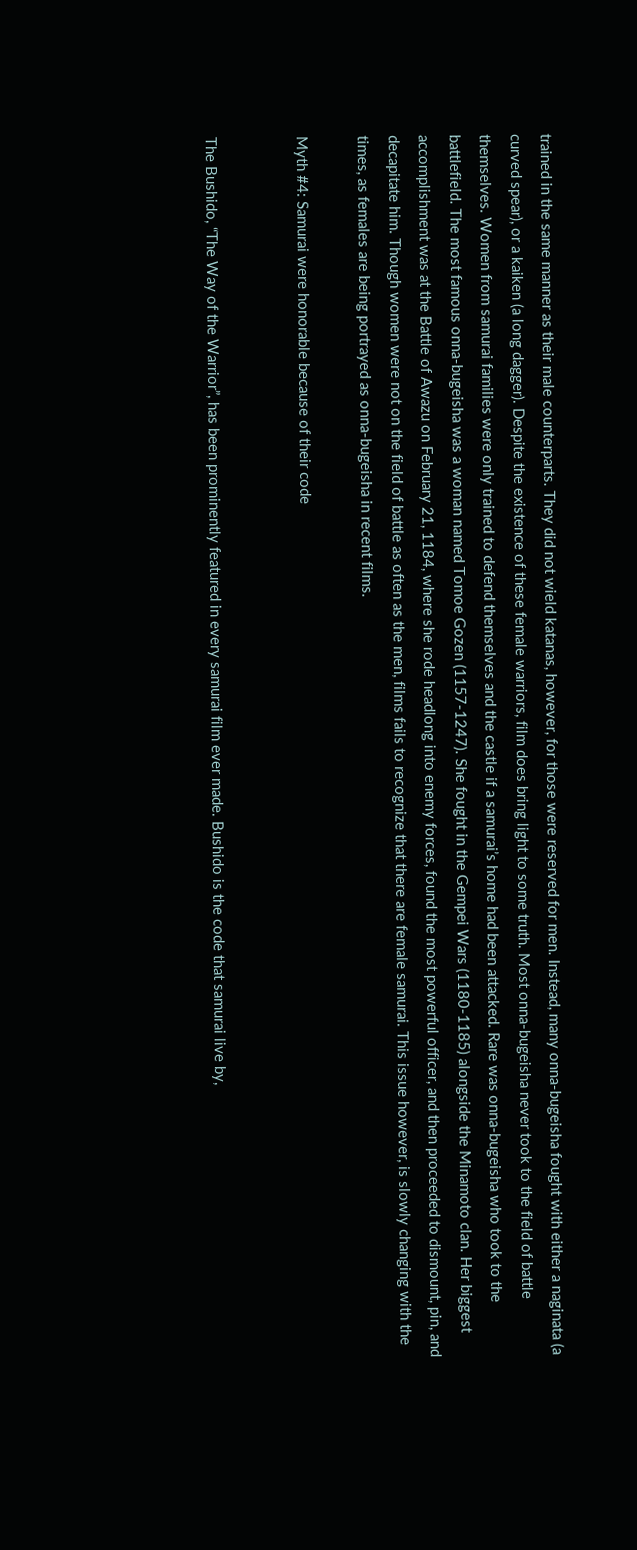trained in the same manner as their male counterparts. They did not wield katanas, however, for those were reserved for men. Instead, many onna-bugeisha fought with either a naginata (a curved spear), or a kaiken (a long dagger). Despite the existence of these female warriors, film does bring light to some truth. Most onna-bugeisha never took to the field of battle themselves. Women from samurai families were only trained to defend themselves and the castle if a samurai’s home had been attacked. Rare was onna-bugeisha who took to the battlefield. The most famous onna-bugeisha was a woman named Tomoe Gozen (1157-1247). She fought in the Gempei Wars (1180-1185) alongside the Minamoto clan. Her biggest accomplishment was at the Battle of Awazu on February 21, 1184, where she rode headlong into enemy forces, found the most powerful officer, and then proceeded to dismount, pin, and decapitate him. Though women were not on the field of battle as often as the men, films fails to recognize that there are female samurai. This issue however, is slowly changing with the times, as females are being portrayed as onna-bugeisha in recent films.

Myth #4: Samurai were honorable because of their code


The Bushido, “The Way of the Warrior”, has been prominently featured in every samurai film ever made. Bushido is the code that samurai live by,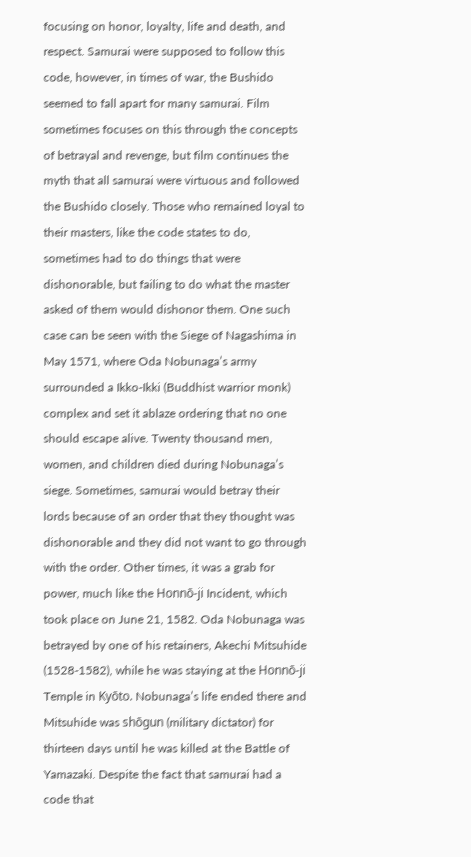focusing on honor, loyalty, life and death, and respect. Samurai were supposed to follow this code, however, in times of war, the Bushido seemed to fall apart for many samurai. Film sometimes focuses on this through the concepts of betrayal and revenge, but film continues the myth that all samurai were virtuous and followed the Bushido closely. Those who remained loyal to their masters, like the code states to do, sometimes had to do things that were dishonorable, but failing to do what the master asked of them would dishonor them. One such case can be seen with the Siege of Nagashima in May 1571, where Oda Nobunaga’s army surrounded a Ikko-Ikki (Buddhist warrior monk) complex and set it ablaze ordering that no one should escape alive. Twenty thousand men, women, and children died during Nobunaga’s siege. Sometimes, samurai would betray their lords because of an order that they thought was dishonorable and they did not want to go through with the order. Other times, it was a grab for power, much like the Honnō-ji Incident, which took place on June 21, 1582. Oda Nobunaga was betrayed by one of his retainers, Akechi Mitsuhide (1528-1582), while he was staying at the Honnō-ji Temple in Kyōto. Nobunaga’s life ended there and Mitsuhide was shōgun (military dictator) for thirteen days until he was killed at the Battle of Yamazaki. Despite the fact that samurai had a code that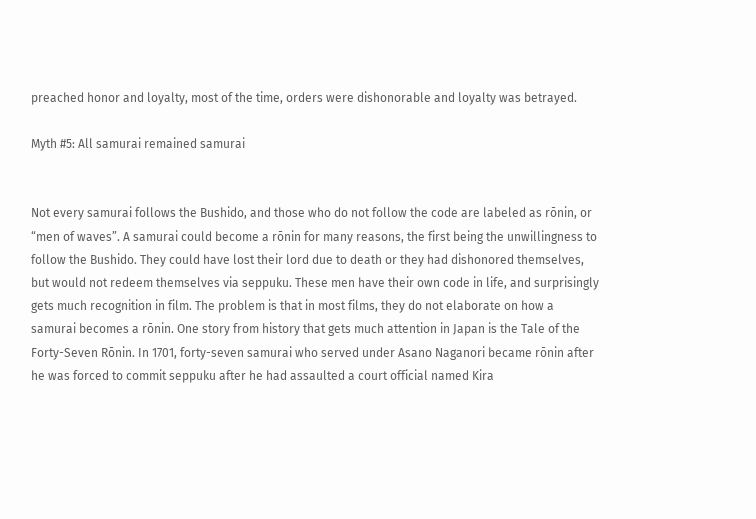preached honor and loyalty, most of the time, orders were dishonorable and loyalty was betrayed.

Myth #5: All samurai remained samurai


Not every samurai follows the Bushido, and those who do not follow the code are labeled as rōnin, or “men of waves”. A samurai could become a rōnin for many reasons, the first being the unwillingness to follow the Bushido. They could have lost their lord due to death or they had dishonored themselves, but would not redeem themselves via seppuku. These men have their own code in life, and surprisingly gets much recognition in film. The problem is that in most films, they do not elaborate on how a samurai becomes a rōnin. One story from history that gets much attention in Japan is the Tale of the Forty-Seven Rōnin. In 1701, forty-seven samurai who served under Asano Naganori became rōnin after he was forced to commit seppuku after he had assaulted a court official named Kira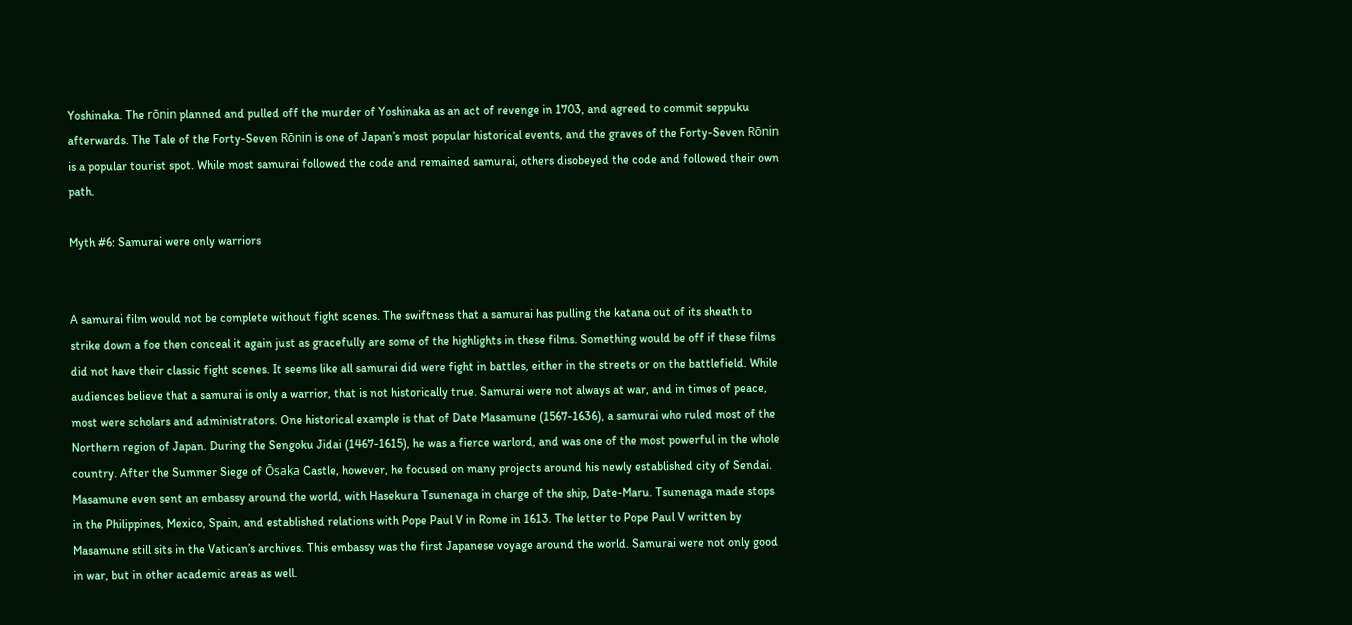Yoshinaka. The rōnin planned and pulled off the murder of Yoshinaka as an act of revenge in 1703, and agreed to commit seppuku afterwards. The Tale of the Forty-Seven Rōnin is one of Japan’s most popular historical events, and the graves of the Forty-Seven Rōnin is a popular tourist spot. While most samurai followed the code and remained samurai, others disobeyed the code and followed their own path.

Myth #6: Samurai were only warriors


A samurai film would not be complete without fight scenes. The swiftness that a samurai has pulling the katana out of its sheath to strike down a foe then conceal it again just as gracefully are some of the highlights in these films. Something would be off if these films did not have their classic fight scenes. It seems like all samurai did were fight in battles, either in the streets or on the battlefield. While audiences believe that a samurai is only a warrior, that is not historically true. Samurai were not always at war, and in times of peace, most were scholars and administrators. One historical example is that of Date Masamune (1567-1636), a samurai who ruled most of the Northern region of Japan. During the Sengoku Jidai (1467-1615), he was a fierce warlord, and was one of the most powerful in the whole country. After the Summer Siege of Ōsaka Castle, however, he focused on many projects around his newly established city of Sendai. Masamune even sent an embassy around the world, with Hasekura Tsunenaga in charge of the ship, Date-Maru. Tsunenaga made stops in the Philippines, Mexico, Spain, and established relations with Pope Paul V in Rome in 1613. The letter to Pope Paul V written by Masamune still sits in the Vatican’s archives. This embassy was the first Japanese voyage around the world. Samurai were not only good in war, but in other academic areas as well.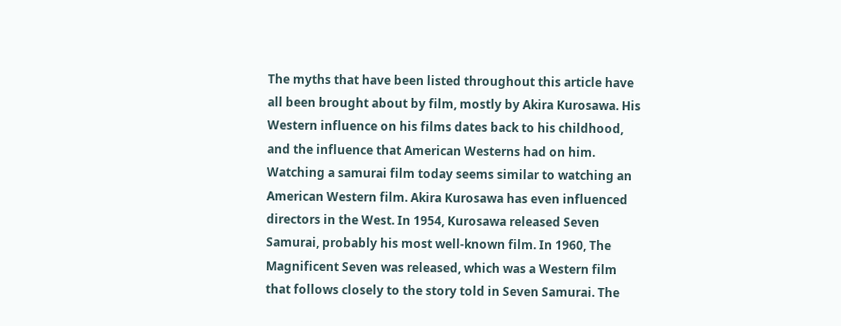The myths that have been listed throughout this article have all been brought about by film, mostly by Akira Kurosawa. His Western influence on his films dates back to his childhood, and the influence that American Westerns had on him. Watching a samurai film today seems similar to watching an American Western film. Akira Kurosawa has even influenced directors in the West. In 1954, Kurosawa released Seven Samurai, probably his most well-known film. In 1960, The Magnificent Seven was released, which was a Western film that follows closely to the story told in Seven Samurai. The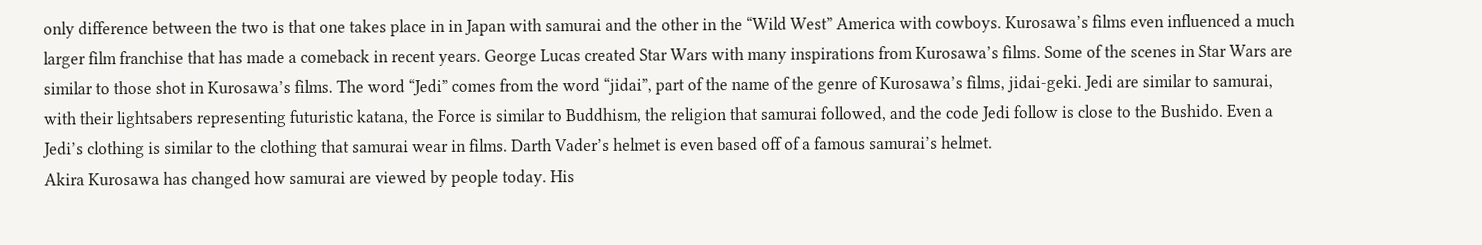only difference between the two is that one takes place in in Japan with samurai and the other in the “Wild West” America with cowboys. Kurosawa’s films even influenced a much larger film franchise that has made a comeback in recent years. George Lucas created Star Wars with many inspirations from Kurosawa’s films. Some of the scenes in Star Wars are similar to those shot in Kurosawa’s films. The word “Jedi” comes from the word “jidai”, part of the name of the genre of Kurosawa’s films, jidai-geki. Jedi are similar to samurai, with their lightsabers representing futuristic katana, the Force is similar to Buddhism, the religion that samurai followed, and the code Jedi follow is close to the Bushido. Even a Jedi’s clothing is similar to the clothing that samurai wear in films. Darth Vader’s helmet is even based off of a famous samurai’s helmet.
Akira Kurosawa has changed how samurai are viewed by people today. His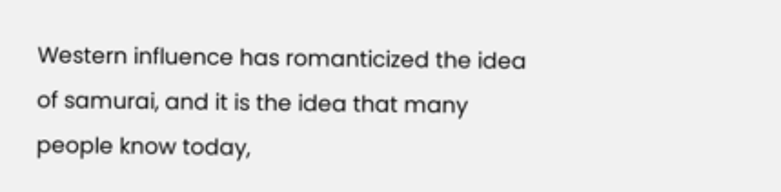Western influence has romanticized the idea of samurai, and it is the idea that many people know today,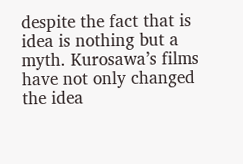despite the fact that is idea is nothing but a myth. Kurosawa’s films have not only changed the idea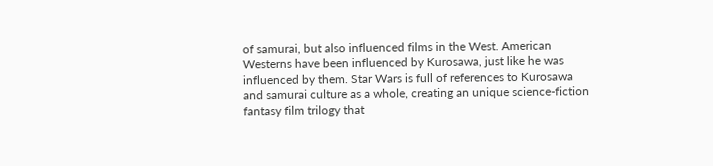of samurai, but also influenced films in the West. American Westerns have been influenced by Kurosawa, just like he was influenced by them. Star Wars is full of references to Kurosawa and samurai culture as a whole, creating an unique science-fiction fantasy film trilogy that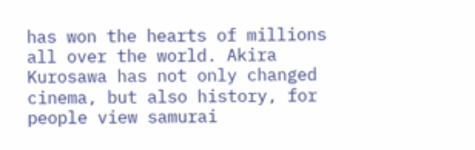has won the hearts of millions all over the world. Akira Kurosawa has not only changed cinema, but also history, for people view samurai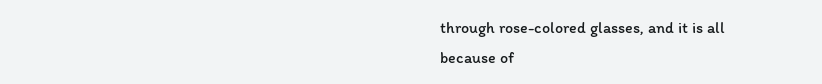through rose-colored glasses, and it is all because of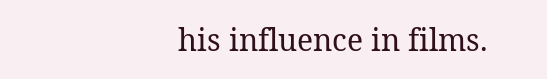his influence in films.